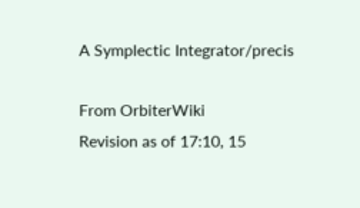A Symplectic Integrator/precis

From OrbiterWiki
Revision as of 17:10, 15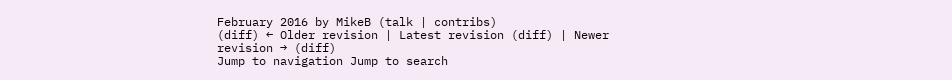February 2016 by MikeB (talk | contribs)
(diff) ← Older revision | Latest revision (diff) | Newer revision → (diff)
Jump to navigation Jump to search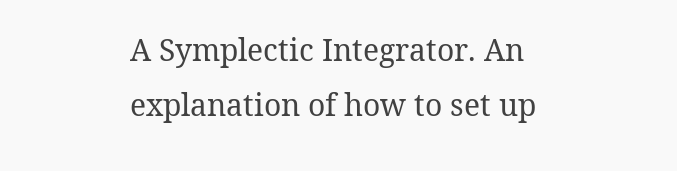A Symplectic Integrator. An explanation of how to set up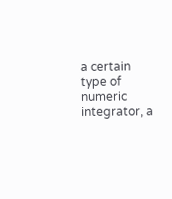a certain type of numeric integrator, a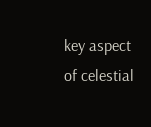key aspect of celestial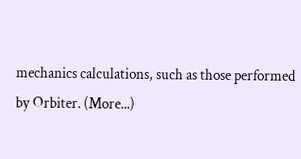mechanics calculations, such as those performed by Orbiter. (More...)